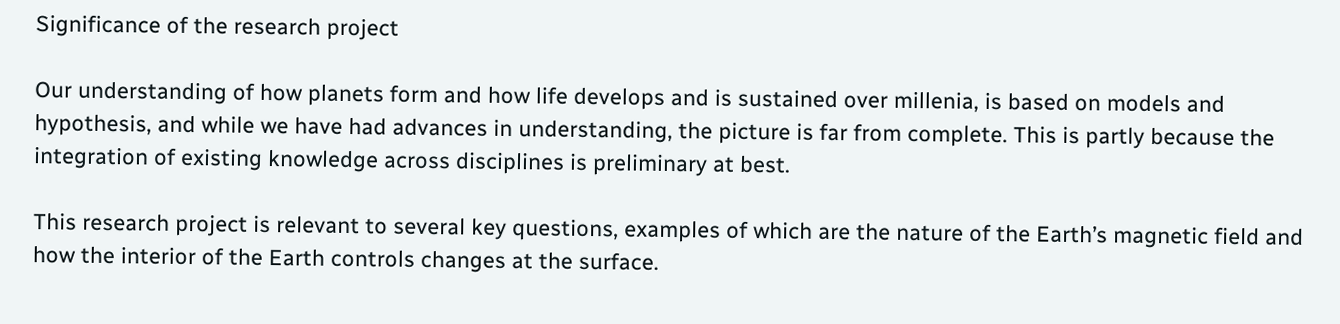Significance of the research project

Our understanding of how planets form and how life develops and is sustained over millenia, is based on models and hypothesis, and while we have had advances in understanding, the picture is far from complete. This is partly because the integration of existing knowledge across disciplines is preliminary at best.

This research project is relevant to several key questions, examples of which are the nature of the Earth’s magnetic field and how the interior of the Earth controls changes at the surface.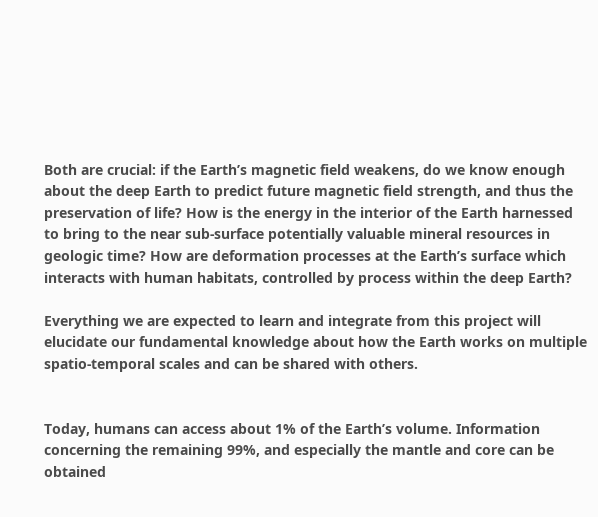Both are crucial: if the Earth’s magnetic field weakens, do we know enough about the deep Earth to predict future magnetic field strength, and thus the preservation of life? How is the energy in the interior of the Earth harnessed to bring to the near sub-surface potentially valuable mineral resources in geologic time? How are deformation processes at the Earth’s surface which interacts with human habitats, controlled by process within the deep Earth?

Everything we are expected to learn and integrate from this project will elucidate our fundamental knowledge about how the Earth works on multiple spatio-temporal scales and can be shared with others.


Today, humans can access about 1% of the Earth’s volume. Information concerning the remaining 99%, and especially the mantle and core can be obtained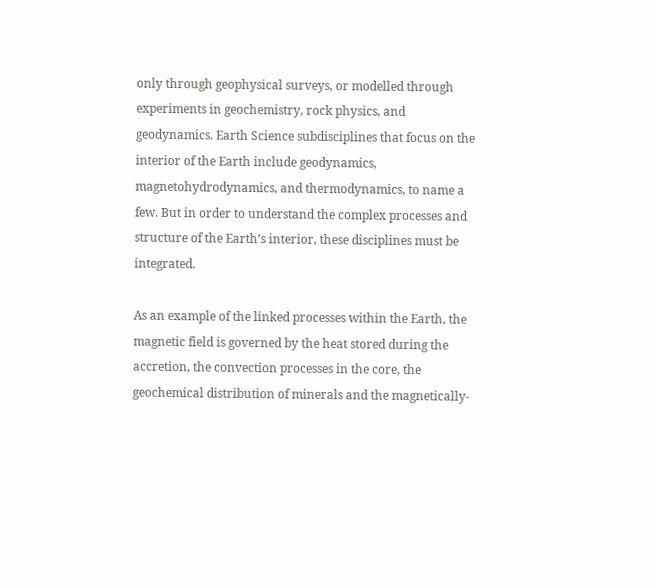only through geophysical surveys, or modelled through experiments in geochemistry, rock physics, and geodynamics. Earth Science subdisciplines that focus on the interior of the Earth include geodynamics, magnetohydrodynamics, and thermodynamics, to name a few. But in order to understand the complex processes and structure of the Earth’s interior, these disciplines must be integrated.

As an example of the linked processes within the Earth, the magnetic field is governed by the heat stored during the accretion, the convection processes in the core, the geochemical distribution of minerals and the magnetically-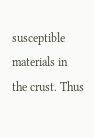susceptible materials in the crust. Thus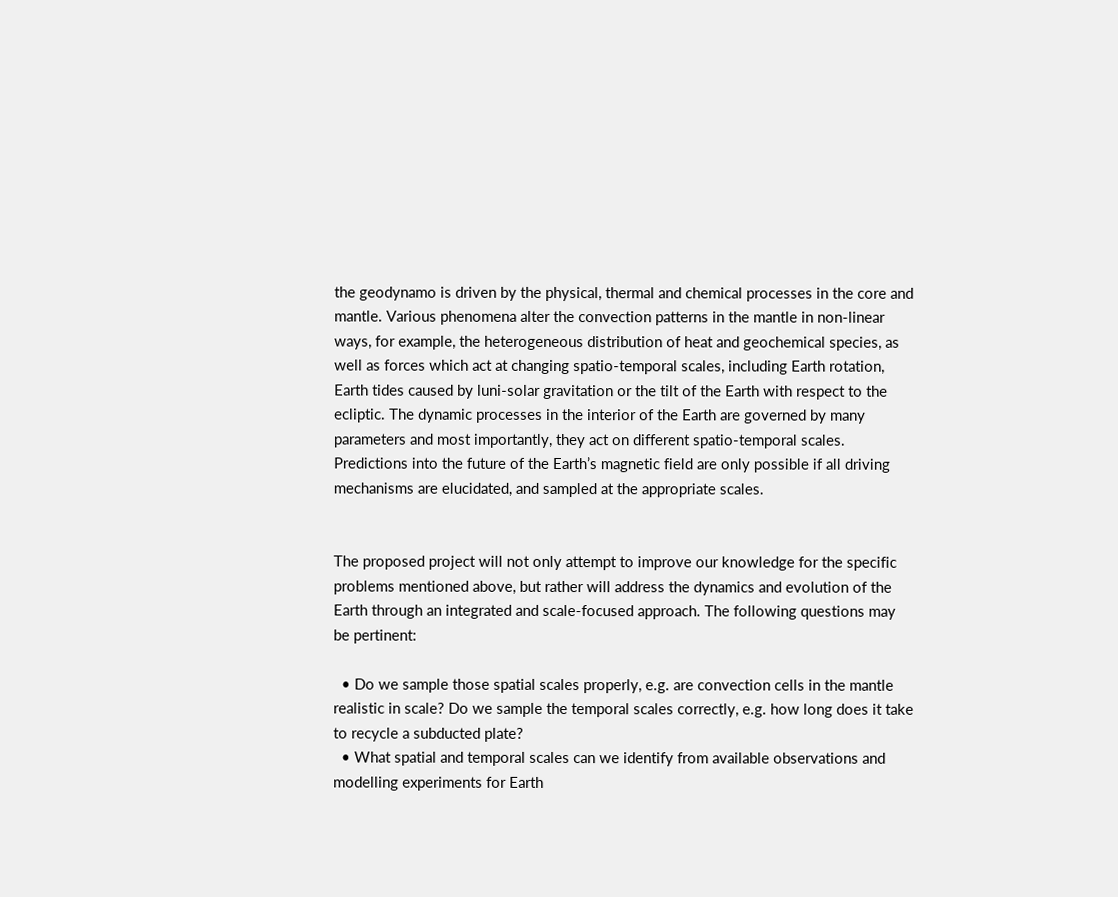the geodynamo is driven by the physical, thermal and chemical processes in the core and mantle. Various phenomena alter the convection patterns in the mantle in non-linear ways, for example, the heterogeneous distribution of heat and geochemical species, as well as forces which act at changing spatio-temporal scales, including Earth rotation, Earth tides caused by luni-solar gravitation or the tilt of the Earth with respect to the ecliptic. The dynamic processes in the interior of the Earth are governed by many parameters and most importantly, they act on different spatio-temporal scales. Predictions into the future of the Earth’s magnetic field are only possible if all driving mechanisms are elucidated, and sampled at the appropriate scales.


The proposed project will not only attempt to improve our knowledge for the specific problems mentioned above, but rather will address the dynamics and evolution of the Earth through an integrated and scale-focused approach. The following questions may be pertinent:

  • Do we sample those spatial scales properly, e.g. are convection cells in the mantle realistic in scale? Do we sample the temporal scales correctly, e.g. how long does it take to recycle a subducted plate?
  • What spatial and temporal scales can we identify from available observations and modelling experiments for Earth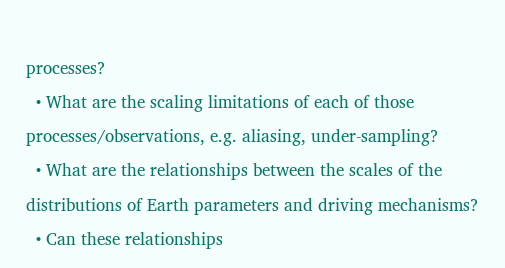processes?
  • What are the scaling limitations of each of those processes/observations, e.g. aliasing, under-sampling?
  • What are the relationships between the scales of the distributions of Earth parameters and driving mechanisms?
  • Can these relationships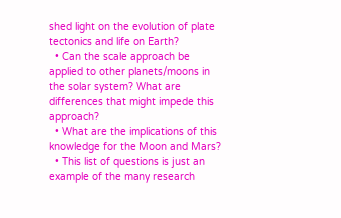shed light on the evolution of plate tectonics and life on Earth?
  • Can the scale approach be applied to other planets/moons in the solar system? What are differences that might impede this approach?
  • What are the implications of this knowledge for the Moon and Mars?
  • This list of questions is just an example of the many research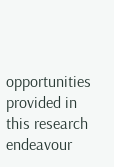opportunities provided in this research endeavour